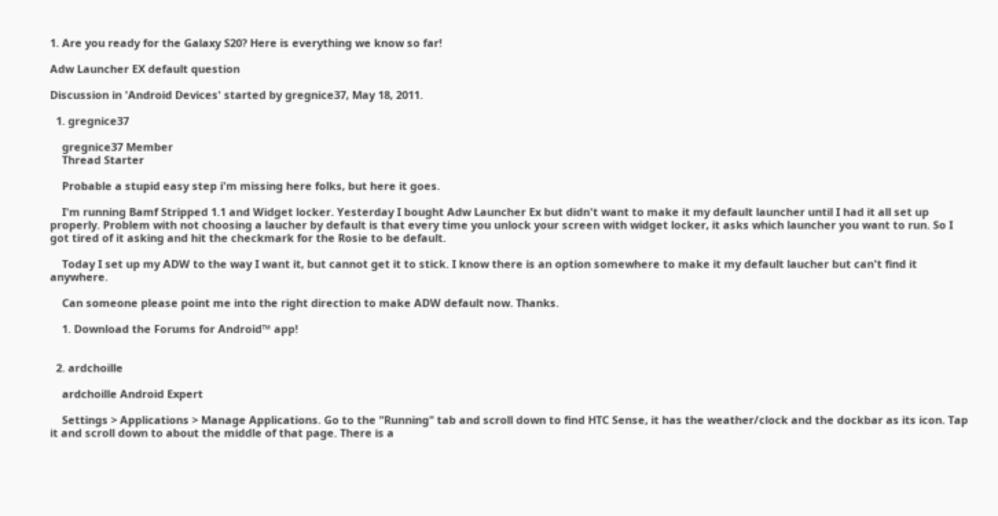1. Are you ready for the Galaxy S20? Here is everything we know so far!

Adw Launcher EX default question

Discussion in 'Android Devices' started by gregnice37, May 18, 2011.

  1. gregnice37

    gregnice37 Member
    Thread Starter

    Probable a stupid easy step i'm missing here folks, but here it goes.

    I'm running Bamf Stripped 1.1 and Widget locker. Yesterday I bought Adw Launcher Ex but didn't want to make it my default launcher until I had it all set up properly. Problem with not choosing a laucher by default is that every time you unlock your screen with widget locker, it asks which launcher you want to run. So I got tired of it asking and hit the checkmark for the Rosie to be default.

    Today I set up my ADW to the way I want it, but cannot get it to stick. I know there is an option somewhere to make it my default laucher but can't find it anywhere.

    Can someone please point me into the right direction to make ADW default now. Thanks.

    1. Download the Forums for Android™ app!


  2. ardchoille

    ardchoille Android Expert

    Settings > Applications > Manage Applications. Go to the "Running" tab and scroll down to find HTC Sense, it has the weather/clock and the dockbar as its icon. Tap it and scroll down to about the middle of that page. There is a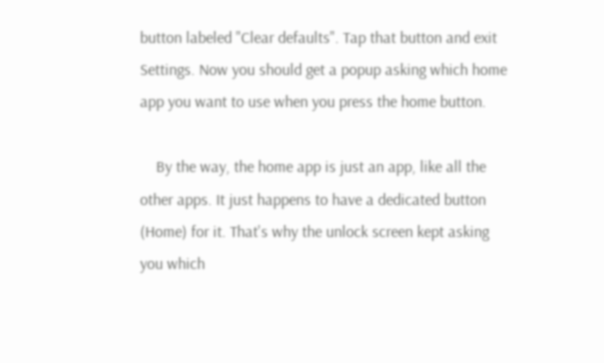button labeled "Clear defaults". Tap that button and exit Settings. Now you should get a popup asking which home app you want to use when you press the home button.

    By the way, the home app is just an app, like all the other apps. It just happens to have a dedicated button (Home) for it. That's why the unlock screen kept asking you which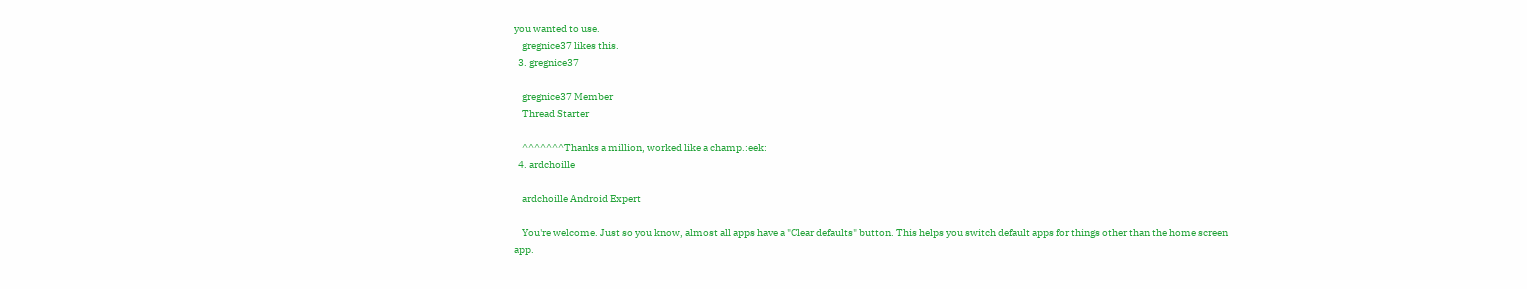you wanted to use.
    gregnice37 likes this.
  3. gregnice37

    gregnice37 Member
    Thread Starter

    ^^^^^^^Thanks a million, worked like a champ.:eek:
  4. ardchoille

    ardchoille Android Expert

    You're welcome. Just so you know, almost all apps have a "Clear defaults" button. This helps you switch default apps for things other than the home screen app.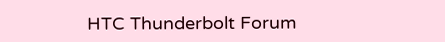HTC Thunderbolt Forum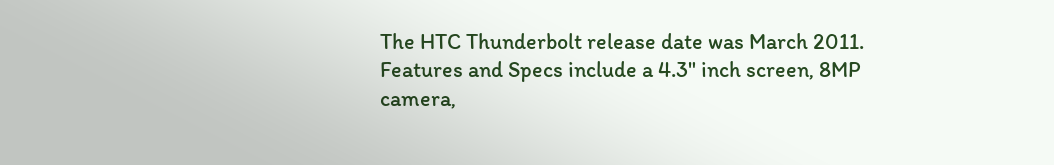The HTC Thunderbolt release date was March 2011. Features and Specs include a 4.3" inch screen, 8MP camera,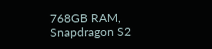768GB RAM, Snapdragon S2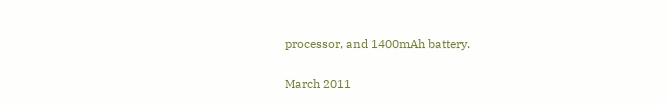processor, and 1400mAh battery.

March 2011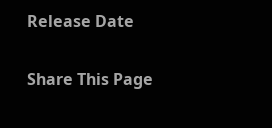Release Date

Share This Page